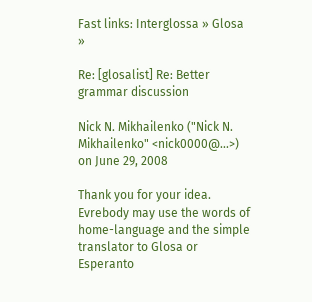Fast links: Interglossa » Glosa »

Re: [glosalist] Re: Better grammar discussion

Nick N. Mikhailenko ("Nick N. Mikhailenko" <nick0000@...>) on June 29, 2008

Thank you for your idea. Evrebody may use the words of home-language and the simple translator to Glosa or Esperanto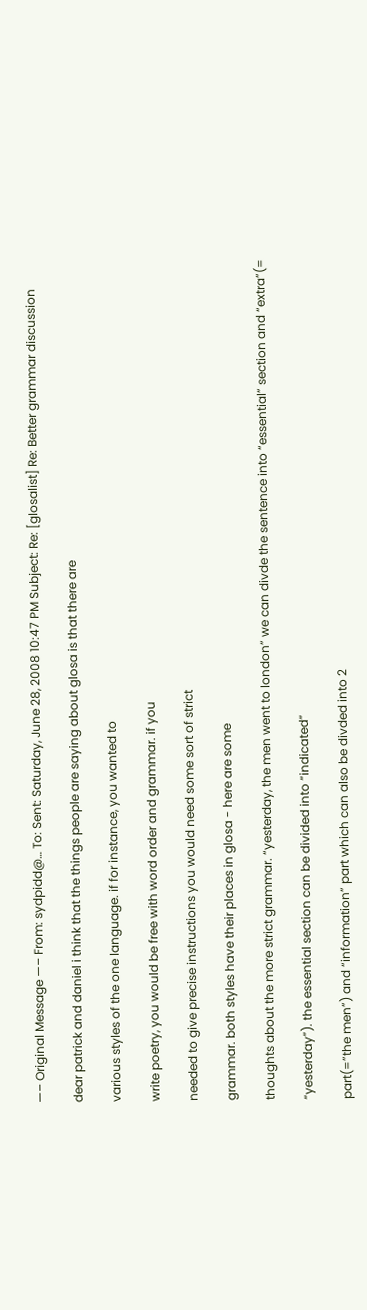—– Original Message —– From: sydpidd@… To: Sent: Saturday, June 28, 2008 10:47 PM Subject: Re: [glosalist] Re: Better grammar discussion

dear patrick and daniel i think that the things people are saying about glosa is that there are

various styles of the one language. if for instance, you wanted to

write poetry, you would be free with word order and grammar. if you

needed to give precise instructions you would need some sort of strict

grammar. both styles have their places in glosa - here are some

thoughts about the more strict grammar. “yesterday, the men went to london” we can divde the sentence into “essential” section and “extra”(=

“yesterday”). the essential section can be divided into “indicated”

part(=”the men”) and “information” part which can also be divded into 2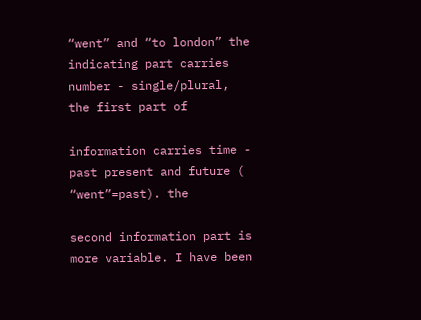“went” and “to london” the indicating part carries number - single/plural, the first part of

information carries time - past present and future ( “went”=past). the

second information part is more variable. I have been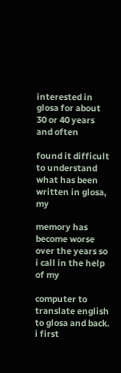interested in glosa for about 30 or 40 years and often

found it difficult to understand what has been written in glosa, my

memory has become worse over the years so i call in the help of my

computer to translate english to glosa and back. i first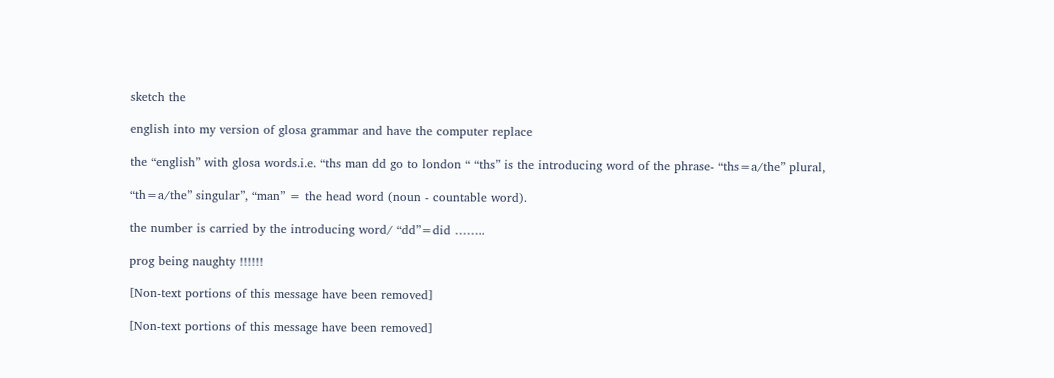sketch the

english into my version of glosa grammar and have the computer replace

the “english” with glosa words.i.e. “ths man dd go to london “ “ths” is the introducing word of the phrase- “ths=a/the” plural,

“th=a/the” singular”, “man” = the head word (noun - countable word).

the number is carried by the introducing word/ “dd”=did ……..

prog being naughty !!!!!!

[Non-text portions of this message have been removed]

[Non-text portions of this message have been removed]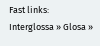Fast links: Interglossa » Glosa »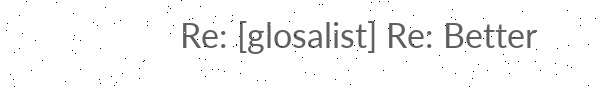Re: [glosalist] Re: Better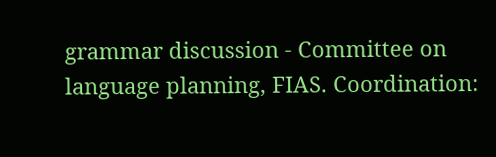grammar discussion - Committee on language planning, FIAS. Coordination: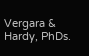Vergara & Hardy, PhDs.